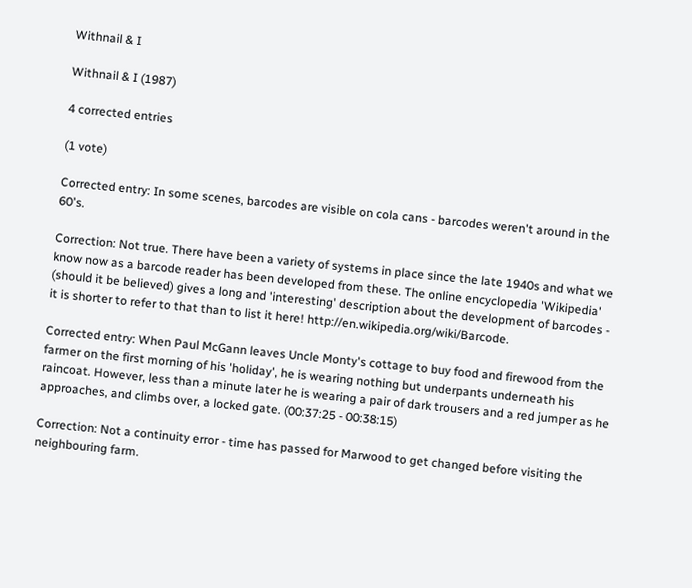Withnail & I

Withnail & I (1987)

4 corrected entries

(1 vote)

Corrected entry: In some scenes, barcodes are visible on cola cans - barcodes weren't around in the 60's.

Correction: Not true. There have been a variety of systems in place since the late 1940s and what we know now as a barcode reader has been developed from these. The online encyclopedia 'Wikipedia' (should it be believed) gives a long and 'interesting' description about the development of barcodes - it is shorter to refer to that than to list it here! http://en.wikipedia.org/wiki/Barcode.

Corrected entry: When Paul McGann leaves Uncle Monty's cottage to buy food and firewood from the farmer on the first morning of his 'holiday', he is wearing nothing but underpants underneath his raincoat. However, less than a minute later he is wearing a pair of dark trousers and a red jumper as he approaches, and climbs over, a locked gate. (00:37:25 - 00:38:15)

Correction: Not a continuity error - time has passed for Marwood to get changed before visiting the neighbouring farm.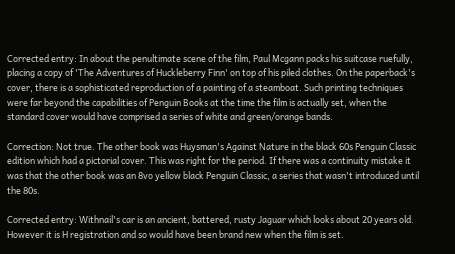Corrected entry: In about the penultimate scene of the film, Paul Mcgann packs his suitcase ruefully, placing a copy of 'The Adventures of Huckleberry Finn' on top of his piled clothes. On the paperback's cover, there is a sophisticated reproduction of a painting of a steamboat. Such printing techniques were far beyond the capabilities of Penguin Books at the time the film is actually set, when the standard cover would have comprised a series of white and green/orange bands.

Correction: Not true. The other book was Huysman's Against Nature in the black 60s Penguin Classic edition which had a pictorial cover. This was right for the period. If there was a continuity mistake it was that the other book was an 8vo yellow black Penguin Classic, a series that wasn't introduced until the 80s.

Corrected entry: Withnail's car is an ancient, battered, rusty Jaguar which looks about 20 years old. However it is H registration and so would have been brand new when the film is set.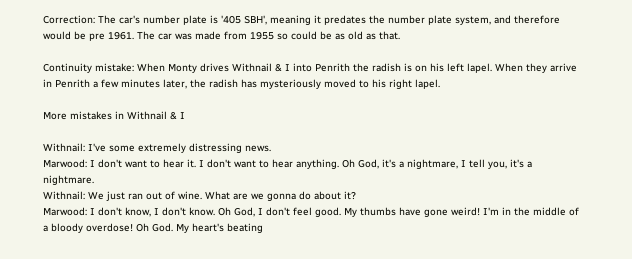Correction: The car's number plate is '405 SBH', meaning it predates the number plate system, and therefore would be pre 1961. The car was made from 1955 so could be as old as that.

Continuity mistake: When Monty drives Withnail & I into Penrith the radish is on his left lapel. When they arrive in Penrith a few minutes later, the radish has mysteriously moved to his right lapel.

More mistakes in Withnail & I

Withnail: I've some extremely distressing news.
Marwood: I don't want to hear it. I don't want to hear anything. Oh God, it's a nightmare, I tell you, it's a nightmare.
Withnail: We just ran out of wine. What are we gonna do about it?
Marwood: I don't know, I don't know. Oh God, I don't feel good. My thumbs have gone weird! I'm in the middle of a bloody overdose! Oh God. My heart's beating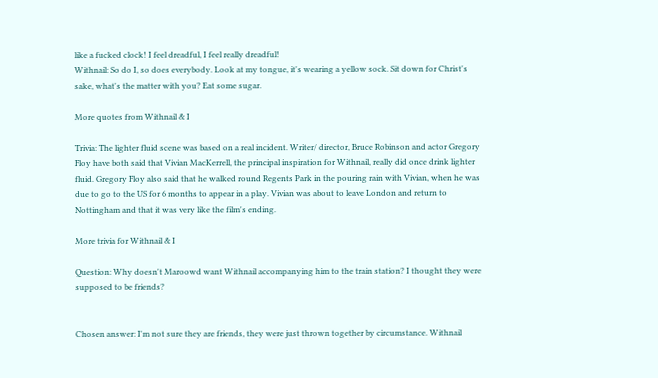like a fucked clock! I feel dreadful, I feel really dreadful!
Withnail: So do I, so does everybody. Look at my tongue, it's wearing a yellow sock. Sit down for Christ's sake, what's the matter with you? Eat some sugar.

More quotes from Withnail & I

Trivia: The lighter fluid scene was based on a real incident. Writer/ director, Bruce Robinson and actor Gregory Floy have both said that Vivian MacKerrell, the principal inspiration for Withnail, really did once drink lighter fluid. Gregory Floy also said that he walked round Regents Park in the pouring rain with Vivian, when he was due to go to the US for 6 months to appear in a play. Vivian was about to leave London and return to Nottingham and that it was very like the film's ending.

More trivia for Withnail & I

Question: Why doesn't Maroowd want Withnail accompanying him to the train station? I thought they were supposed to be friends?


Chosen answer: I'm not sure they are friends, they were just thrown together by circumstance. Withnail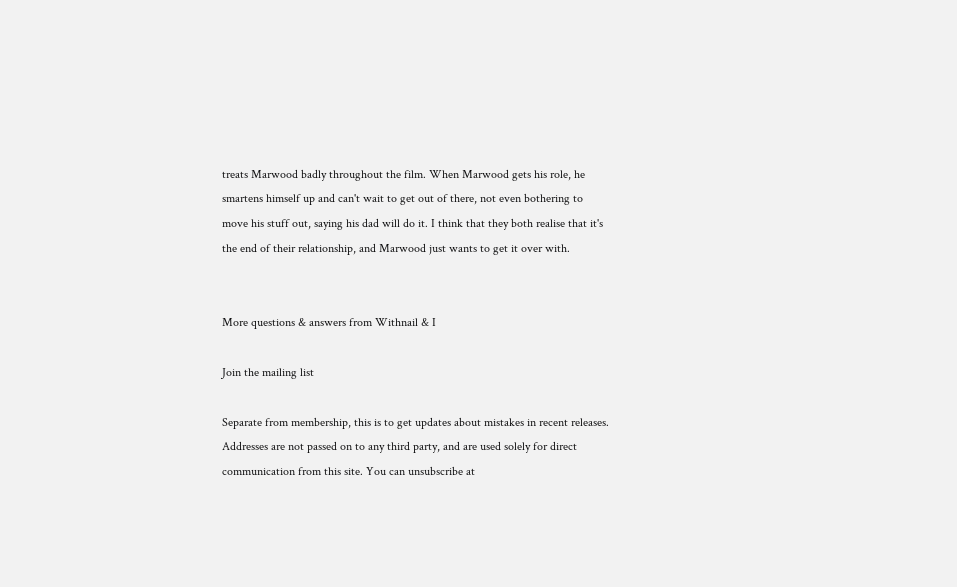treats Marwood badly throughout the film. When Marwood gets his role, he smartens himself up and can't wait to get out of there, not even bothering to move his stuff out, saying his dad will do it. I think that they both realise that it's the end of their relationship, and Marwood just wants to get it over with.


More questions & answers from Withnail & I

Join the mailing list

Separate from membership, this is to get updates about mistakes in recent releases. Addresses are not passed on to any third party, and are used solely for direct communication from this site. You can unsubscribe at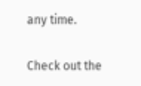any time.

Check out the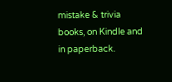mistake & trivia books, on Kindle and in paperback.